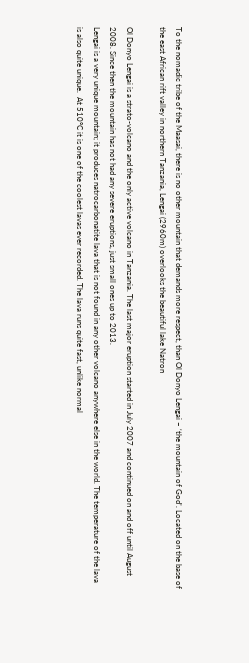To the nomadic tribe of the Maasai, there is no other mountain that demands more respect, than Ol Donyo Lengai – ‘the mountain of God’. Located on the base of the east African rift valley in northern Tanzania, Lengai (2960m) overlooks the beautiful lake Natron

Ol Donyo Lengai is a strato-volcano and the only active volcano in Tanzania. The last major eruption started in July 2007 and continued on and off until August 2008. Since then the mountain has not had any severe eruptions, just small ones up to 2013.
Lengai is a very unique mountain; it produces natrocarbonatite lava that is not found in any other volcano anywhere else in the world. The temperature of the lava is also quite unique.  At 510°C it is one of the coolest lavas ever recorded. The lava runs quite fast, unlike normal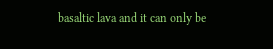basaltic lava and it can only be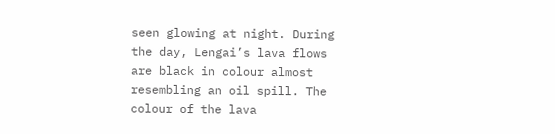seen glowing at night. During the day, Lengai’s lava flows are black in colour almost resembling an oil spill. The colour of the lava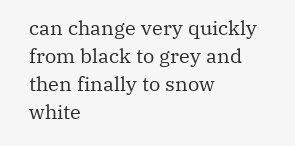can change very quickly from black to grey and then finally to snow white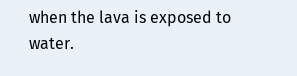when the lava is exposed to water.